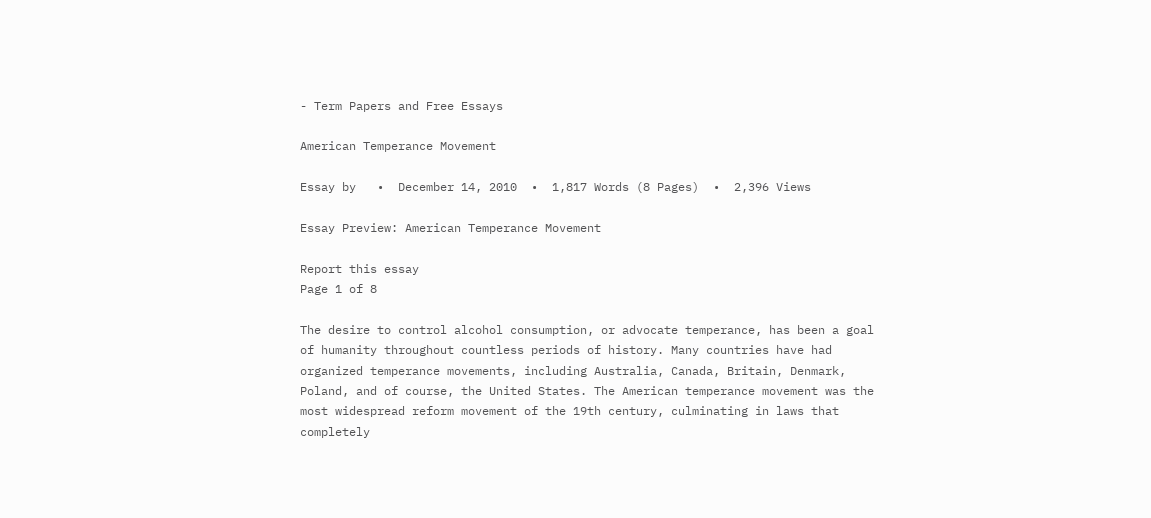- Term Papers and Free Essays

American Temperance Movement

Essay by   •  December 14, 2010  •  1,817 Words (8 Pages)  •  2,396 Views

Essay Preview: American Temperance Movement

Report this essay
Page 1 of 8

The desire to control alcohol consumption, or advocate temperance, has been a goal of humanity throughout countless periods of history. Many countries have had organized temperance movements, including Australia, Canada, Britain, Denmark, Poland, and of course, the United States. The American temperance movement was the most widespread reform movement of the 19th century, culminating in laws that completely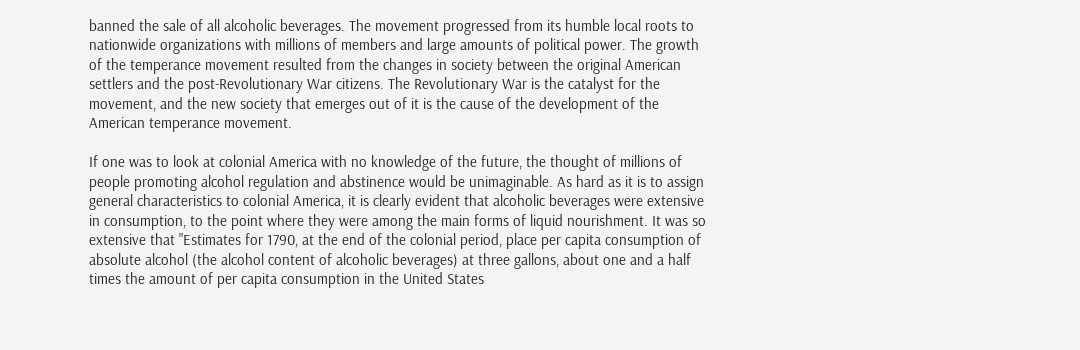banned the sale of all alcoholic beverages. The movement progressed from its humble local roots to nationwide organizations with millions of members and large amounts of political power. The growth of the temperance movement resulted from the changes in society between the original American settlers and the post-Revolutionary War citizens. The Revolutionary War is the catalyst for the movement, and the new society that emerges out of it is the cause of the development of the American temperance movement.

If one was to look at colonial America with no knowledge of the future, the thought of millions of people promoting alcohol regulation and abstinence would be unimaginable. As hard as it is to assign general characteristics to colonial America, it is clearly evident that alcoholic beverages were extensive in consumption, to the point where they were among the main forms of liquid nourishment. It was so extensive that "Estimates for 1790, at the end of the colonial period, place per capita consumption of absolute alcohol (the alcohol content of alcoholic beverages) at three gallons, about one and a half times the amount of per capita consumption in the United States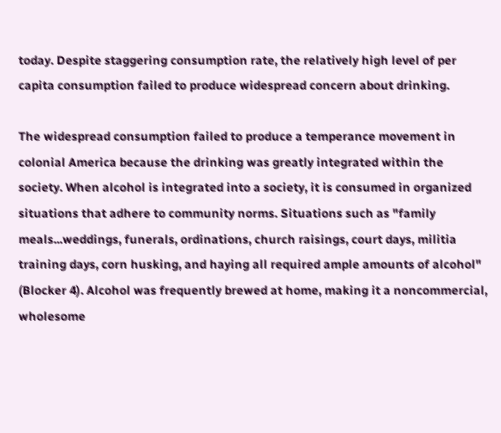today. Despite staggering consumption rate, the relatively high level of per capita consumption failed to produce widespread concern about drinking.

The widespread consumption failed to produce a temperance movement in colonial America because the drinking was greatly integrated within the society. When alcohol is integrated into a society, it is consumed in organized situations that adhere to community norms. Situations such as "family meals...weddings, funerals, ordinations, church raisings, court days, militia training days, corn husking, and haying all required ample amounts of alcohol" (Blocker 4). Alcohol was frequently brewed at home, making it a noncommercial, wholesome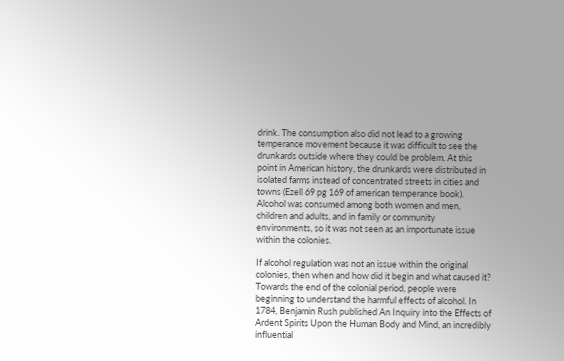drink. The consumption also did not lead to a growing temperance movement because it was difficult to see the drunkards outside where they could be problem. At this point in American history, the drunkards were distributed in isolated farms instead of concentrated streets in cities and towns (Ezell 69 pg 169 of american temperance book). Alcohol was consumed among both women and men, children and adults, and in family or community environments, so it was not seen as an importunate issue within the colonies.

If alcohol regulation was not an issue within the original colonies, then when and how did it begin and what caused it? Towards the end of the colonial period, people were beginning to understand the harmful effects of alcohol. In 1784, Benjamin Rush published An Inquiry into the Effects of Ardent Spirits Upon the Human Body and Mind, an incredibly influential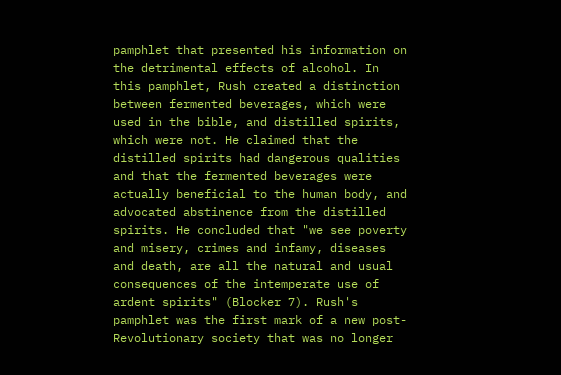pamphlet that presented his information on the detrimental effects of alcohol. In this pamphlet, Rush created a distinction between fermented beverages, which were used in the bible, and distilled spirits, which were not. He claimed that the distilled spirits had dangerous qualities and that the fermented beverages were actually beneficial to the human body, and advocated abstinence from the distilled spirits. He concluded that "we see poverty and misery, crimes and infamy, diseases and death, are all the natural and usual consequences of the intemperate use of ardent spirits" (Blocker 7). Rush's pamphlet was the first mark of a new post-Revolutionary society that was no longer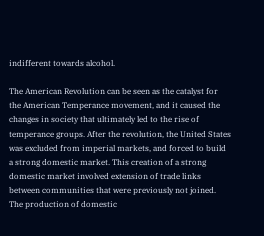indifferent towards alcohol.

The American Revolution can be seen as the catalyst for the American Temperance movement, and it caused the changes in society that ultimately led to the rise of temperance groups. After the revolution, the United States was excluded from imperial markets, and forced to build a strong domestic market. This creation of a strong domestic market involved extension of trade links between communities that were previously not joined. The production of domestic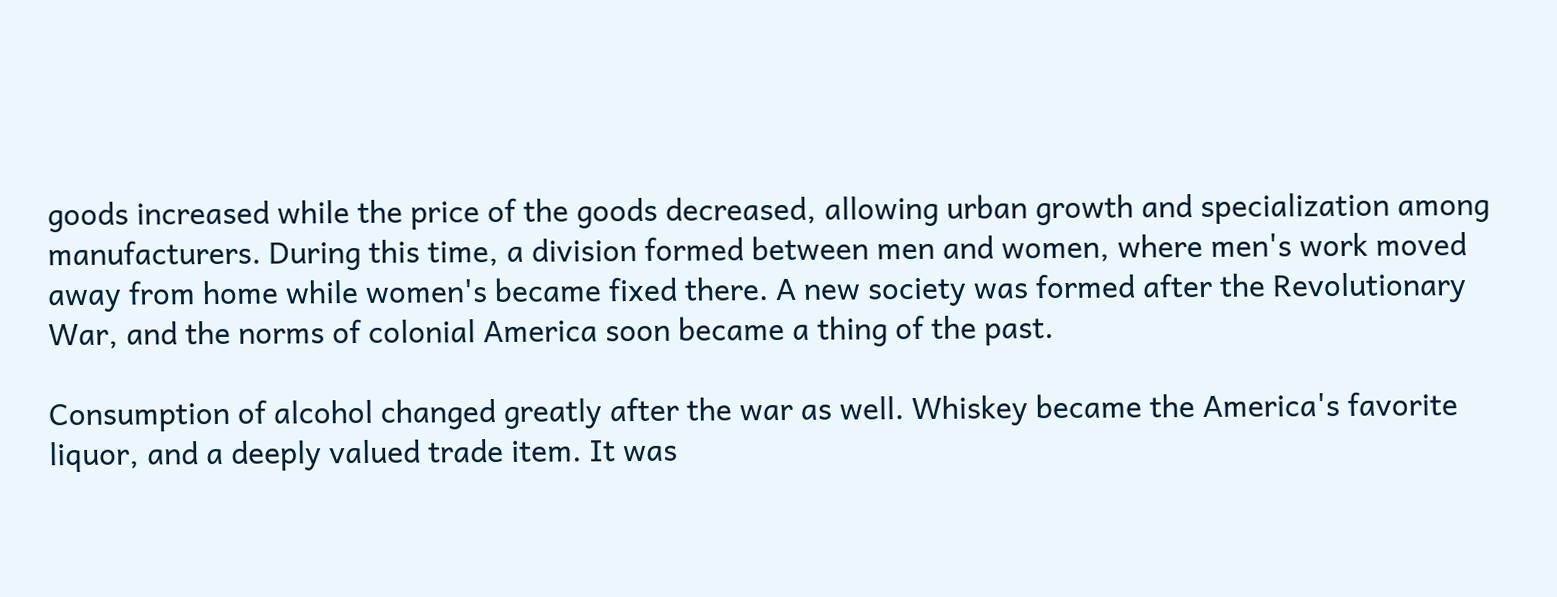goods increased while the price of the goods decreased, allowing urban growth and specialization among manufacturers. During this time, a division formed between men and women, where men's work moved away from home while women's became fixed there. A new society was formed after the Revolutionary War, and the norms of colonial America soon became a thing of the past.

Consumption of alcohol changed greatly after the war as well. Whiskey became the America's favorite liquor, and a deeply valued trade item. It was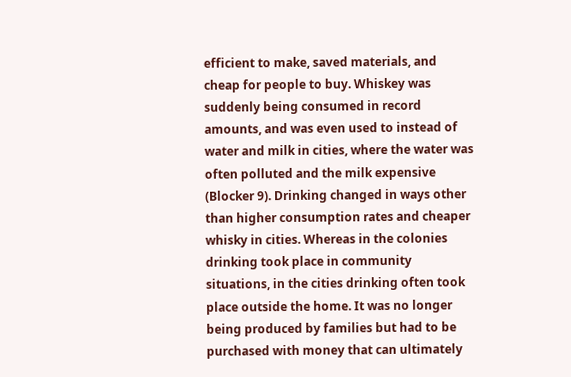efficient to make, saved materials, and cheap for people to buy. Whiskey was suddenly being consumed in record amounts, and was even used to instead of water and milk in cities, where the water was often polluted and the milk expensive (Blocker 9). Drinking changed in ways other than higher consumption rates and cheaper whisky in cities. Whereas in the colonies drinking took place in community situations, in the cities drinking often took place outside the home. It was no longer being produced by families but had to be purchased with money that can ultimately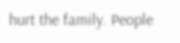hurt the family. People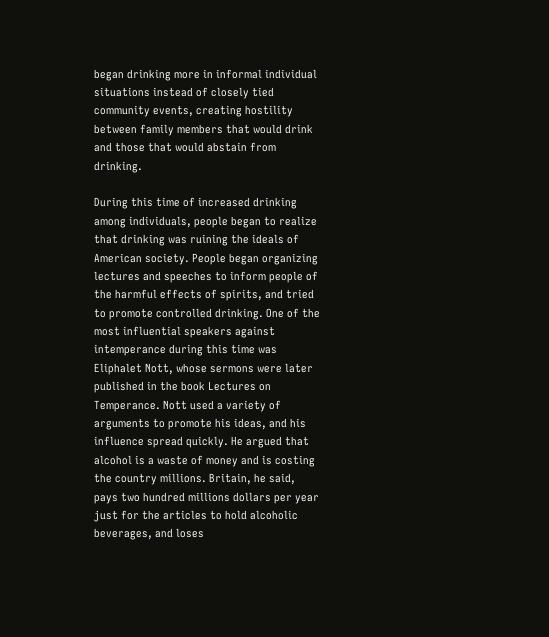began drinking more in informal individual situations instead of closely tied community events, creating hostility between family members that would drink and those that would abstain from drinking.

During this time of increased drinking among individuals, people began to realize that drinking was ruining the ideals of American society. People began organizing lectures and speeches to inform people of the harmful effects of spirits, and tried to promote controlled drinking. One of the most influential speakers against intemperance during this time was Eliphalet Nott, whose sermons were later published in the book Lectures on Temperance. Nott used a variety of arguments to promote his ideas, and his influence spread quickly. He argued that alcohol is a waste of money and is costing the country millions. Britain, he said, pays two hundred millions dollars per year just for the articles to hold alcoholic beverages, and loses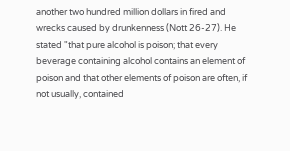another two hundred million dollars in fired and wrecks caused by drunkenness (Nott 26-27). He stated "that pure alcohol is poison; that every beverage containing alcohol contains an element of poison and that other elements of poison are often, if not usually, contained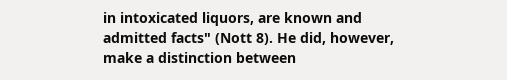in intoxicated liquors, are known and admitted facts" (Nott 8). He did, however, make a distinction between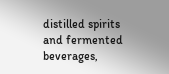distilled spirits and fermented beverages,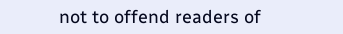not to offend readers of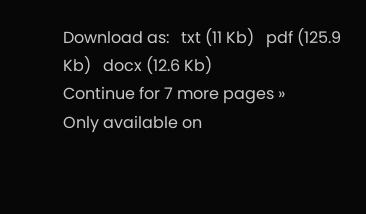Download as:   txt (11 Kb)   pdf (125.9 Kb)   docx (12.6 Kb)
Continue for 7 more pages »
Only available on